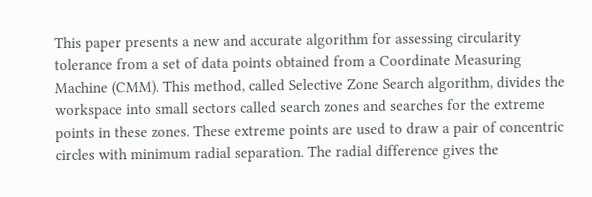This paper presents a new and accurate algorithm for assessing circularity tolerance from a set of data points obtained from a Coordinate Measuring Machine (CMM). This method, called Selective Zone Search algorithm, divides the workspace into small sectors called search zones and searches for the extreme points in these zones. These extreme points are used to draw a pair of concentric circles with minimum radial separation. The radial difference gives the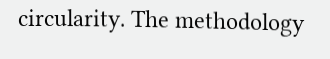circularity. The methodology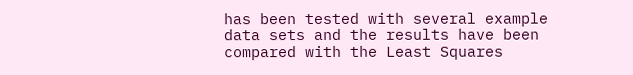has been tested with several example data sets and the results have been compared with the Least Squares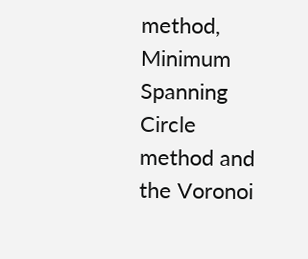method, Minimum Spanning Circle method and the Voronoi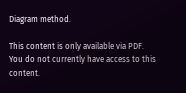Diagram method.

This content is only available via PDF.
You do not currently have access to this content.